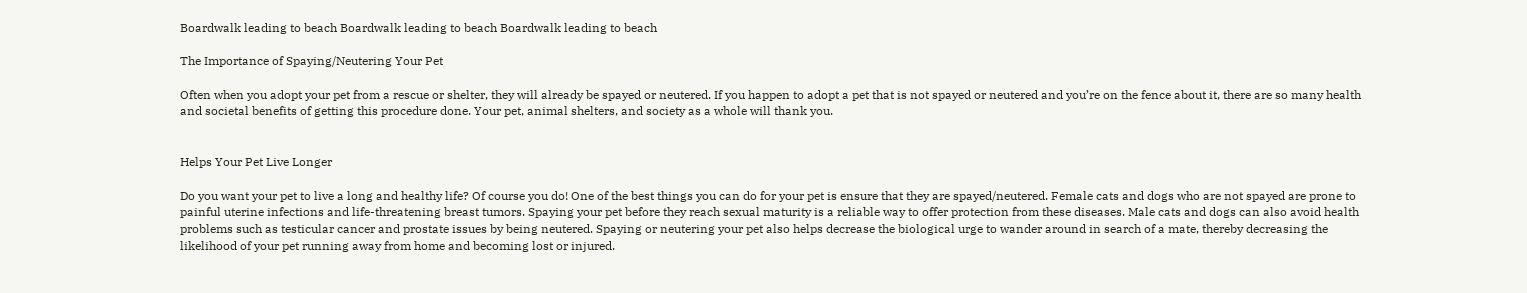Boardwalk leading to beach Boardwalk leading to beach Boardwalk leading to beach

The Importance of Spaying/Neutering Your Pet

Often when you adopt your pet from a rescue or shelter, they will already be spayed or neutered. If you happen to adopt a pet that is not spayed or neutered and you’re on the fence about it, there are so many health and societal benefits of getting this procedure done. Your pet, animal shelters, and society as a whole will thank you.


Helps Your Pet Live Longer

Do you want your pet to live a long and healthy life? Of course you do! One of the best things you can do for your pet is ensure that they are spayed/neutered. Female cats and dogs who are not spayed are prone to painful uterine infections and life-threatening breast tumors. Spaying your pet before they reach sexual maturity is a reliable way to offer protection from these diseases. Male cats and dogs can also avoid health problems such as testicular cancer and prostate issues by being neutered. Spaying or neutering your pet also helps decrease the biological urge to wander around in search of a mate, thereby decreasing the likelihood of your pet running away from home and becoming lost or injured.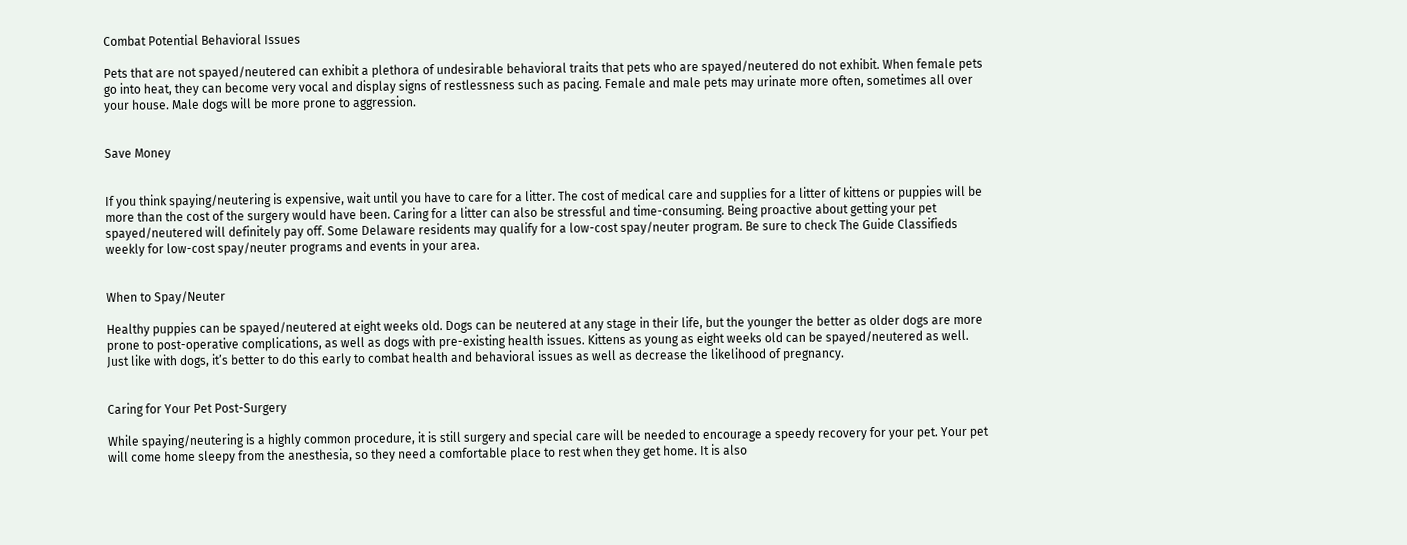Combat Potential Behavioral Issues

Pets that are not spayed/neutered can exhibit a plethora of undesirable behavioral traits that pets who are spayed/neutered do not exhibit. When female pets go into heat, they can become very vocal and display signs of restlessness such as pacing. Female and male pets may urinate more often, sometimes all over your house. Male dogs will be more prone to aggression.


Save Money


If you think spaying/neutering is expensive, wait until you have to care for a litter. The cost of medical care and supplies for a litter of kittens or puppies will be more than the cost of the surgery would have been. Caring for a litter can also be stressful and time-consuming. Being proactive about getting your pet spayed/neutered will definitely pay off. Some Delaware residents may qualify for a low-cost spay/neuter program. Be sure to check The Guide Classifieds weekly for low-cost spay/neuter programs and events in your area.


When to Spay/Neuter

Healthy puppies can be spayed/neutered at eight weeks old. Dogs can be neutered at any stage in their life, but the younger the better as older dogs are more prone to post-operative complications, as well as dogs with pre-existing health issues. Kittens as young as eight weeks old can be spayed/neutered as well. Just like with dogs, it’s better to do this early to combat health and behavioral issues as well as decrease the likelihood of pregnancy.


Caring for Your Pet Post-Surgery

While spaying/neutering is a highly common procedure, it is still surgery and special care will be needed to encourage a speedy recovery for your pet. Your pet will come home sleepy from the anesthesia, so they need a comfortable place to rest when they get home. It is also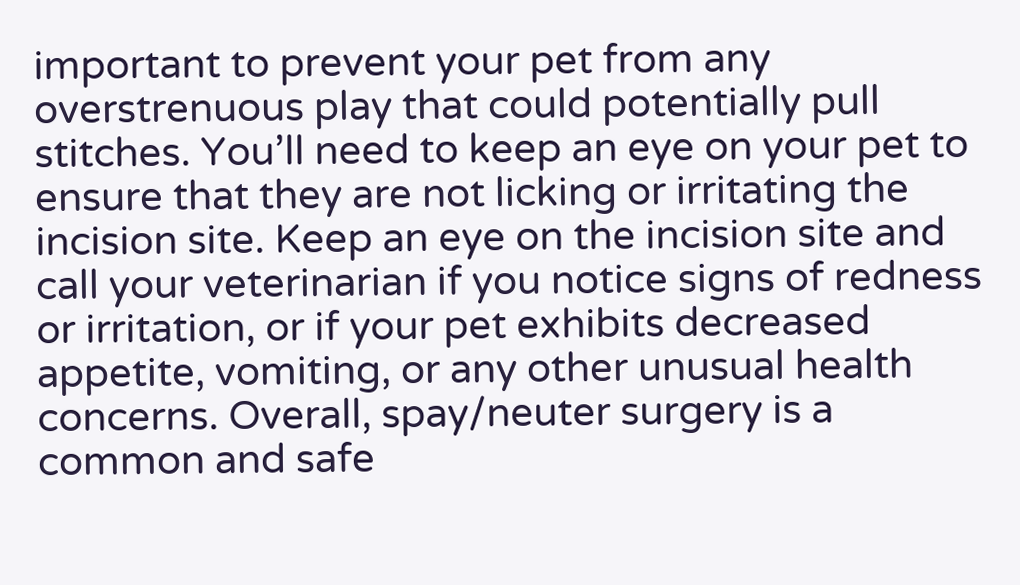important to prevent your pet from any overstrenuous play that could potentially pull stitches. You’ll need to keep an eye on your pet to ensure that they are not licking or irritating the incision site. Keep an eye on the incision site and call your veterinarian if you notice signs of redness or irritation, or if your pet exhibits decreased appetite, vomiting, or any other unusual health concerns. Overall, spay/neuter surgery is a common and safe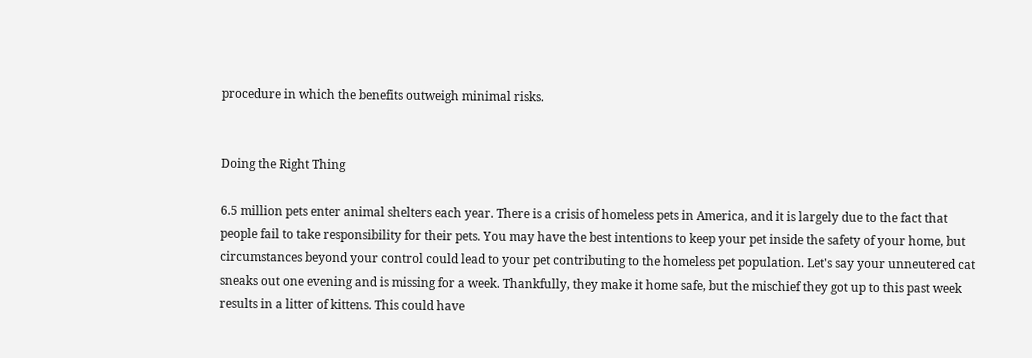procedure in which the benefits outweigh minimal risks.


Doing the Right Thing

6.5 million pets enter animal shelters each year. There is a crisis of homeless pets in America, and it is largely due to the fact that people fail to take responsibility for their pets. You may have the best intentions to keep your pet inside the safety of your home, but circumstances beyond your control could lead to your pet contributing to the homeless pet population. Let's say your unneutered cat sneaks out one evening and is missing for a week. Thankfully, they make it home safe, but the mischief they got up to this past week results in a litter of kittens. This could have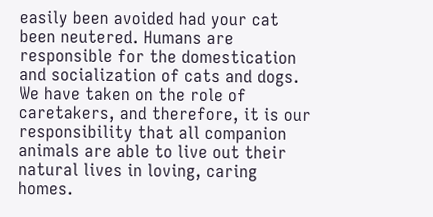easily been avoided had your cat been neutered. Humans are responsible for the domestication and socialization of cats and dogs. We have taken on the role of caretakers, and therefore, it is our responsibility that all companion animals are able to live out their natural lives in loving, caring homes.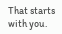That starts with you.